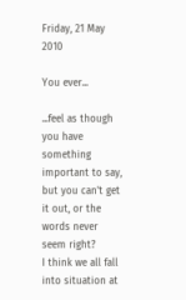Friday, 21 May 2010

You ever...

...feel as though you have something important to say, but you can't get it out, or the words never seem right?
I think we all fall into situation at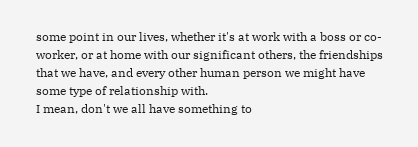some point in our lives, whether it's at work with a boss or co-worker, or at home with our significant others, the friendships that we have, and every other human person we might have some type of relationship with.
I mean, don't we all have something to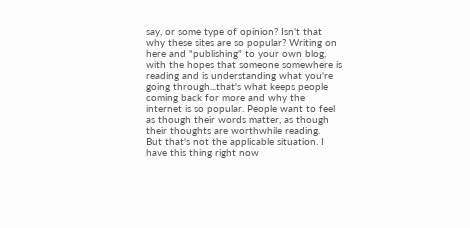say, or some type of opinion? Isn't that why these sites are so popular? Writing on here and "publishing" to your own blog, with the hopes that someone somewhere is reading and is understanding what you're going through...that's what keeps people coming back for more and why the internet is so popular. People want to feel as though their words matter, as though their thoughts are worthwhile reading.
But that's not the applicable situation. I have this thing right now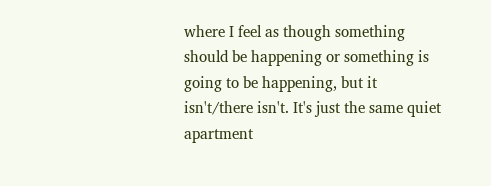where I feel as though something should be happening or something is going to be happening, but it isn't/there isn't. It's just the same quiet apartment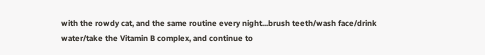with the rowdy cat, and the same routine every night...brush teeth/wash face/drink water/take the Vitamin B complex, and continue to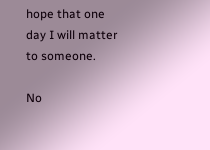hope that one day I will matter to someone.

No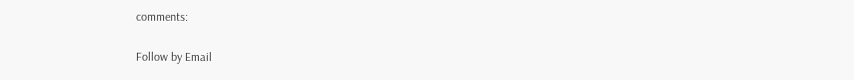comments:

Follow by Email